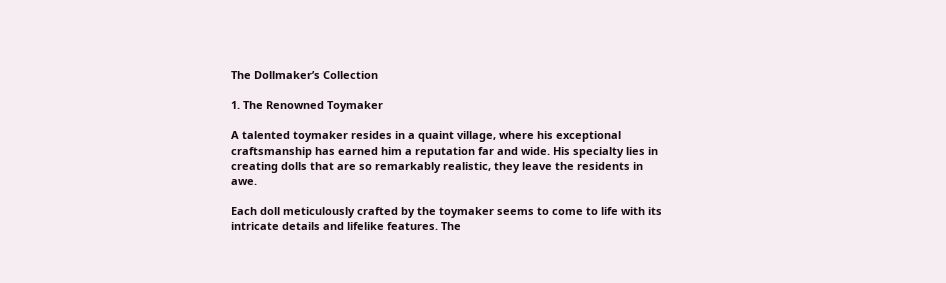The Dollmaker’s Collection

1. The Renowned Toymaker

A talented toymaker resides in a quaint village, where his exceptional craftsmanship has earned him a reputation far and wide. His specialty lies in creating dolls that are so remarkably realistic, they leave the residents in awe.

Each doll meticulously crafted by the toymaker seems to come to life with its intricate details and lifelike features. The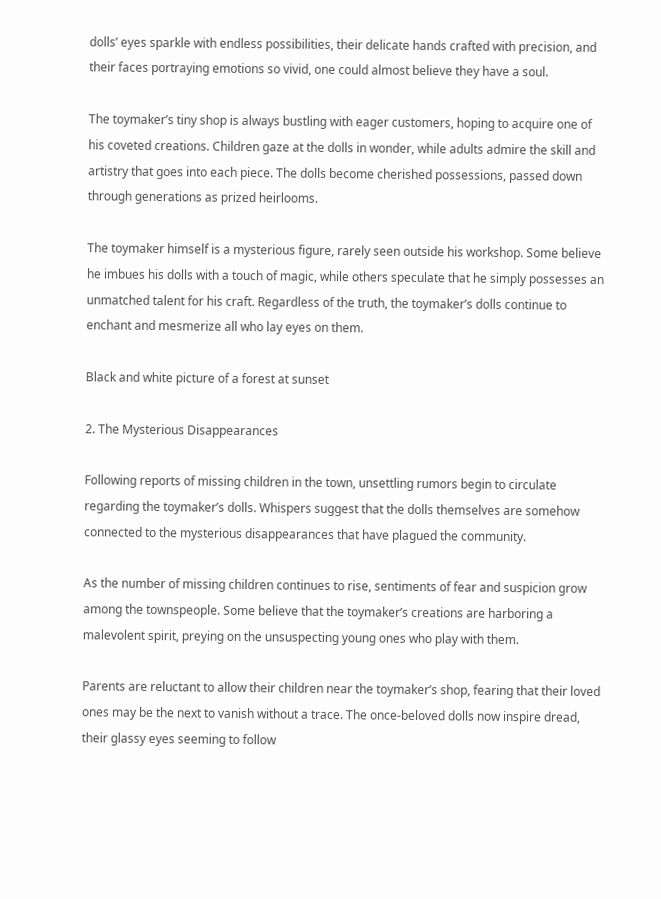dolls’ eyes sparkle with endless possibilities, their delicate hands crafted with precision, and their faces portraying emotions so vivid, one could almost believe they have a soul.

The toymaker’s tiny shop is always bustling with eager customers, hoping to acquire one of his coveted creations. Children gaze at the dolls in wonder, while adults admire the skill and artistry that goes into each piece. The dolls become cherished possessions, passed down through generations as prized heirlooms.

The toymaker himself is a mysterious figure, rarely seen outside his workshop. Some believe he imbues his dolls with a touch of magic, while others speculate that he simply possesses an unmatched talent for his craft. Regardless of the truth, the toymaker’s dolls continue to enchant and mesmerize all who lay eyes on them.

Black and white picture of a forest at sunset

2. The Mysterious Disappearances

Following reports of missing children in the town, unsettling rumors begin to circulate regarding the toymaker’s dolls. Whispers suggest that the dolls themselves are somehow connected to the mysterious disappearances that have plagued the community.

As the number of missing children continues to rise, sentiments of fear and suspicion grow among the townspeople. Some believe that the toymaker’s creations are harboring a malevolent spirit, preying on the unsuspecting young ones who play with them.

Parents are reluctant to allow their children near the toymaker’s shop, fearing that their loved ones may be the next to vanish without a trace. The once-beloved dolls now inspire dread, their glassy eyes seeming to follow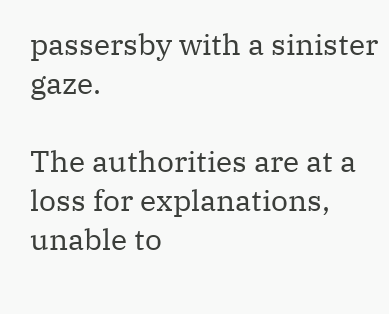passersby with a sinister gaze.

The authorities are at a loss for explanations, unable to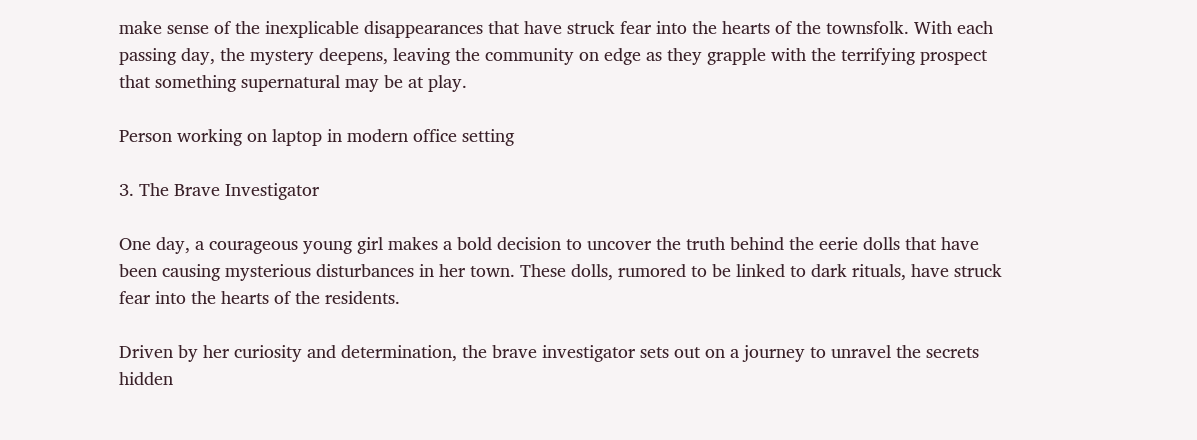make sense of the inexplicable disappearances that have struck fear into the hearts of the townsfolk. With each passing day, the mystery deepens, leaving the community on edge as they grapple with the terrifying prospect that something supernatural may be at play.

Person working on laptop in modern office setting

3. The Brave Investigator

One day, a courageous young girl makes a bold decision to uncover the truth behind the eerie dolls that have been causing mysterious disturbances in her town. These dolls, rumored to be linked to dark rituals, have struck fear into the hearts of the residents.

Driven by her curiosity and determination, the brave investigator sets out on a journey to unravel the secrets hidden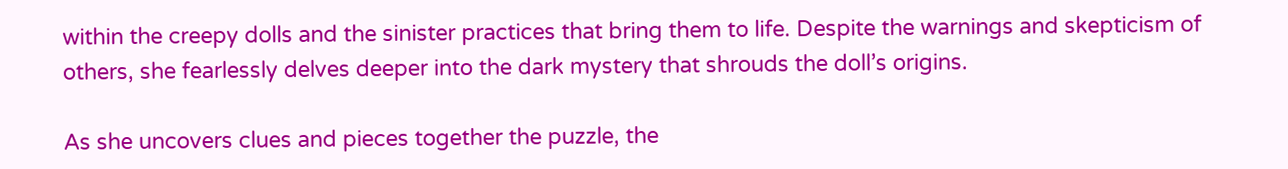within the creepy dolls and the sinister practices that bring them to life. Despite the warnings and skepticism of others, she fearlessly delves deeper into the dark mystery that shrouds the doll’s origins.

As she uncovers clues and pieces together the puzzle, the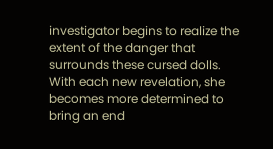investigator begins to realize the extent of the danger that surrounds these cursed dolls. With each new revelation, she becomes more determined to bring an end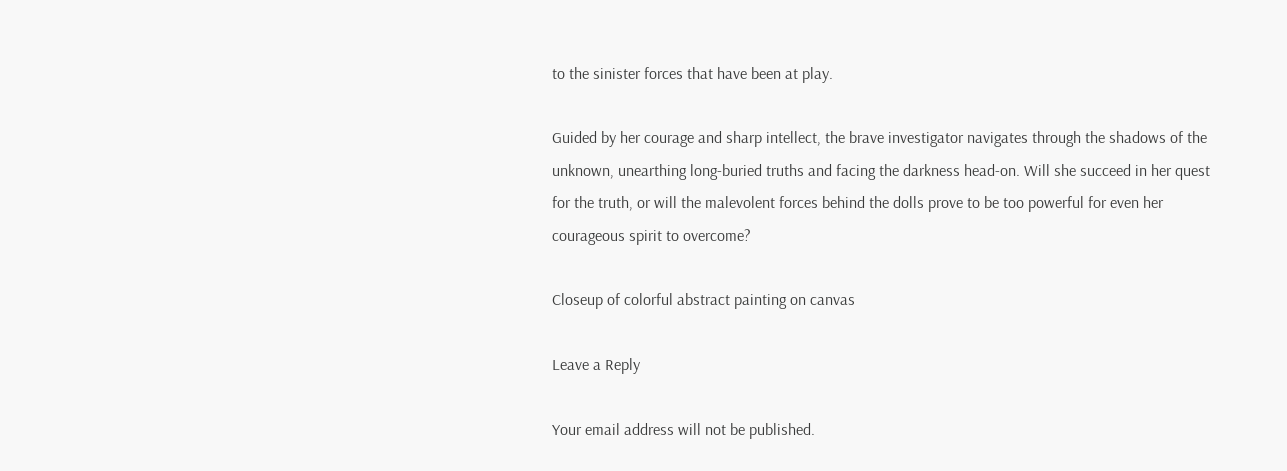to the sinister forces that have been at play.

Guided by her courage and sharp intellect, the brave investigator navigates through the shadows of the unknown, unearthing long-buried truths and facing the darkness head-on. Will she succeed in her quest for the truth, or will the malevolent forces behind the dolls prove to be too powerful for even her courageous spirit to overcome?

Closeup of colorful abstract painting on canvas

Leave a Reply

Your email address will not be published.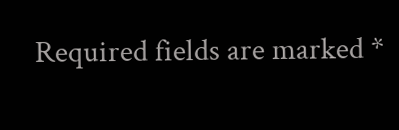Required fields are marked *